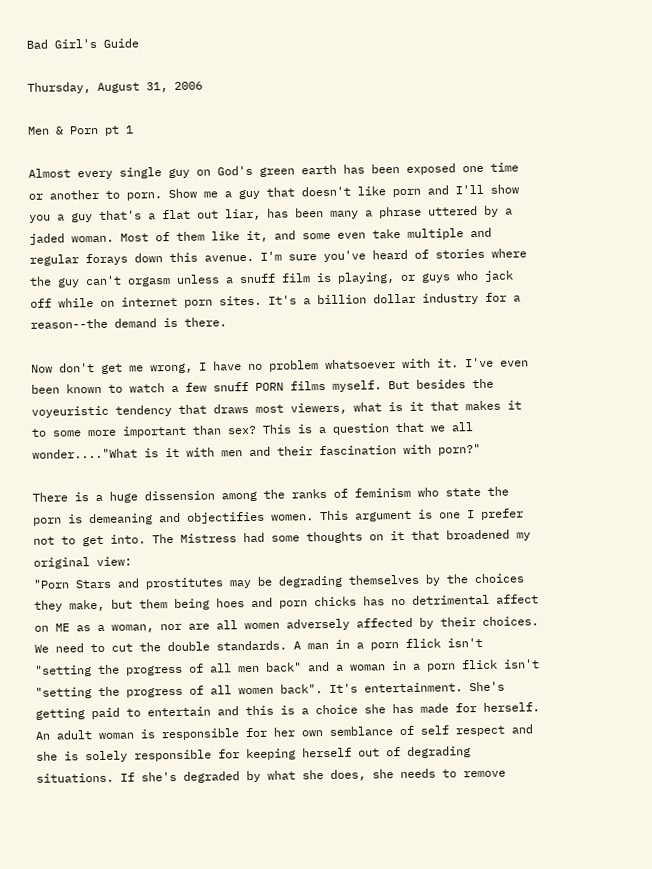Bad Girl's Guide

Thursday, August 31, 2006

Men & Porn pt 1

Almost every single guy on God's green earth has been exposed one time or another to porn. Show me a guy that doesn't like porn and I'll show you a guy that's a flat out liar, has been many a phrase uttered by a jaded woman. Most of them like it, and some even take multiple and regular forays down this avenue. I'm sure you've heard of stories where the guy can't orgasm unless a snuff film is playing, or guys who jack off while on internet porn sites. It's a billion dollar industry for a reason--the demand is there.

Now don't get me wrong, I have no problem whatsoever with it. I've even been known to watch a few snuff PORN films myself. But besides the voyeuristic tendency that draws most viewers, what is it that makes it to some more important than sex? This is a question that we all wonder...."What is it with men and their fascination with porn?"

There is a huge dissension among the ranks of feminism who state the porn is demeaning and objectifies women. This argument is one I prefer not to get into. The Mistress had some thoughts on it that broadened my original view:
"Porn Stars and prostitutes may be degrading themselves by the choices they make, but them being hoes and porn chicks has no detrimental affect on ME as a woman, nor are all women adversely affected by their choices. We need to cut the double standards. A man in a porn flick isn't "setting the progress of all men back" and a woman in a porn flick isn't "setting the progress of all women back". It's entertainment. She's getting paid to entertain and this is a choice she has made for herself. An adult woman is responsible for her own semblance of self respect and she is solely responsible for keeping herself out of degrading situations. If she's degraded by what she does, she needs to remove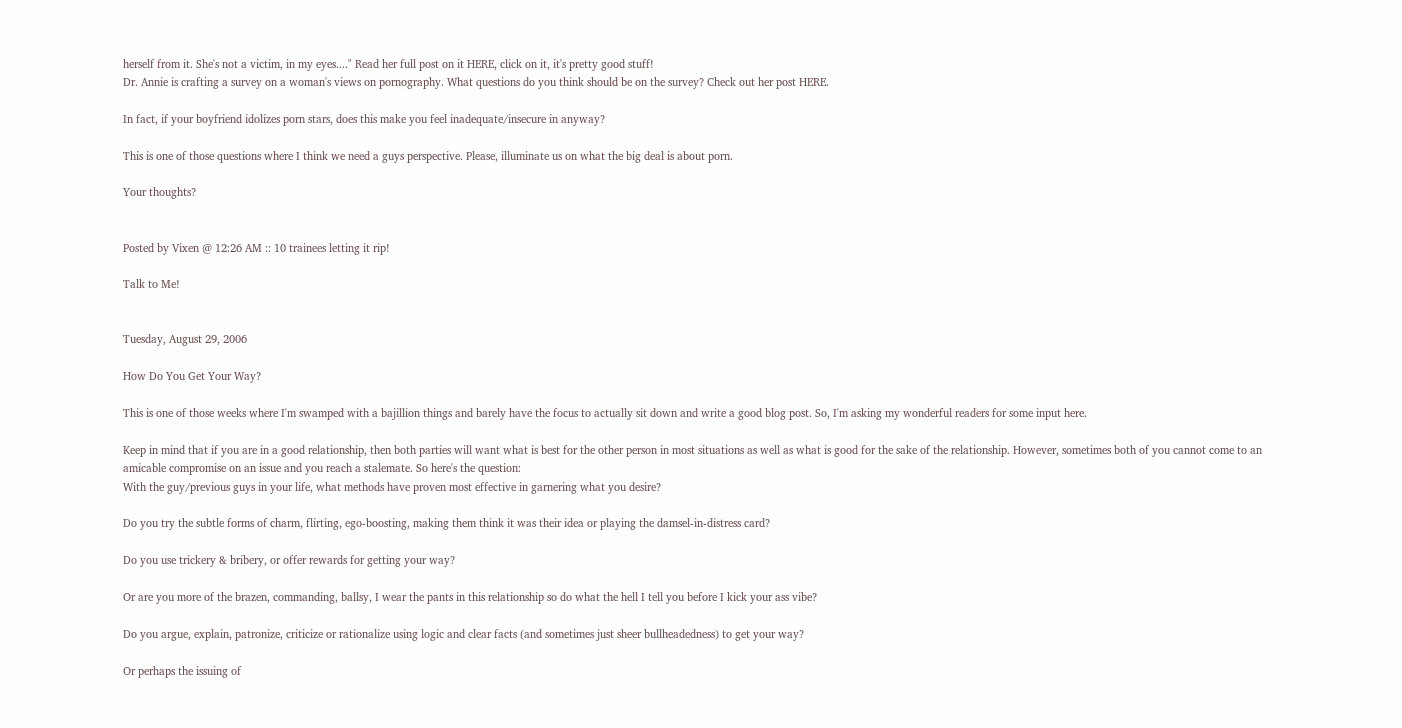herself from it. She's not a victim, in my eyes...." Read her full post on it HERE, click on it, it's pretty good stuff!
Dr. Annie is crafting a survey on a woman's views on pornography. What questions do you think should be on the survey? Check out her post HERE.

In fact, if your boyfriend idolizes porn stars, does this make you feel inadequate/insecure in anyway?

This is one of those questions where I think we need a guys perspective. Please, illuminate us on what the big deal is about porn.

Your thoughts?


Posted by Vixen @ 12:26 AM :: 10 trainees letting it rip!

Talk to Me!


Tuesday, August 29, 2006

How Do You Get Your Way?

This is one of those weeks where I'm swamped with a bajillion things and barely have the focus to actually sit down and write a good blog post. So, I'm asking my wonderful readers for some input here.

Keep in mind that if you are in a good relationship, then both parties will want what is best for the other person in most situations as well as what is good for the sake of the relationship. However, sometimes both of you cannot come to an amicable compromise on an issue and you reach a stalemate. So here's the question:
With the guy/previous guys in your life, what methods have proven most effective in garnering what you desire?

Do you try the subtle forms of charm, flirting, ego-boosting, making them think it was their idea or playing the damsel-in-distress card?

Do you use trickery & bribery, or offer rewards for getting your way?

Or are you more of the brazen, commanding, ballsy, I wear the pants in this relationship so do what the hell I tell you before I kick your ass vibe?

Do you argue, explain, patronize, criticize or rationalize using logic and clear facts (and sometimes just sheer bullheadedness) to get your way?

Or perhaps the issuing of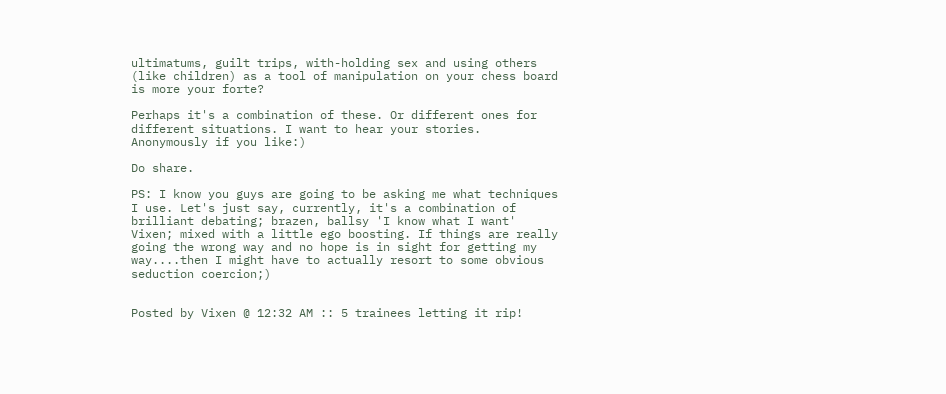ultimatums, guilt trips, with-holding sex and using others (like children) as a tool of manipulation on your chess board is more your forte?

Perhaps it's a combination of these. Or different ones for different situations. I want to hear your stories. Anonymously if you like:)

Do share.

PS: I know you guys are going to be asking me what techniques I use. Let's just say, currently, it's a combination of brilliant debating; brazen, ballsy 'I know what I want' Vixen; mixed with a little ego boosting. If things are really going the wrong way and no hope is in sight for getting my way....then I might have to actually resort to some obvious seduction coercion;)


Posted by Vixen @ 12:32 AM :: 5 trainees letting it rip!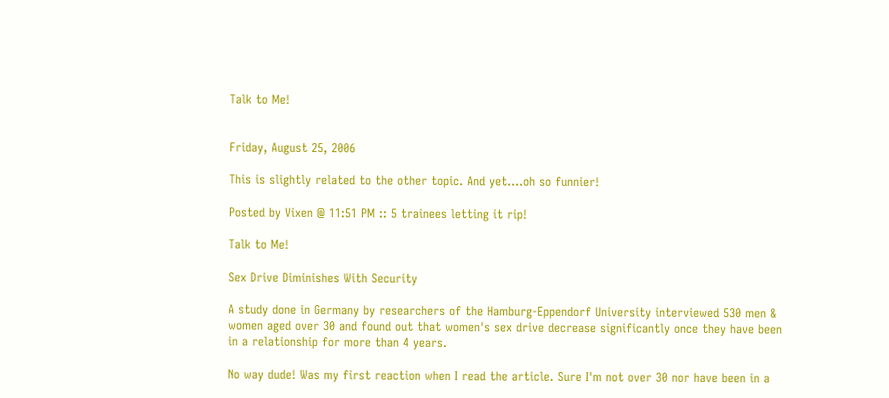Talk to Me!


Friday, August 25, 2006

This is slightly related to the other topic. And yet....oh so funnier!

Posted by Vixen @ 11:51 PM :: 5 trainees letting it rip!

Talk to Me!

Sex Drive Diminishes With Security

A study done in Germany by researchers of the Hamburg-Eppendorf University interviewed 530 men & women aged over 30 and found out that women's sex drive decrease significantly once they have been in a relationship for more than 4 years.

No way dude! Was my first reaction when I read the article. Sure I'm not over 30 nor have been in a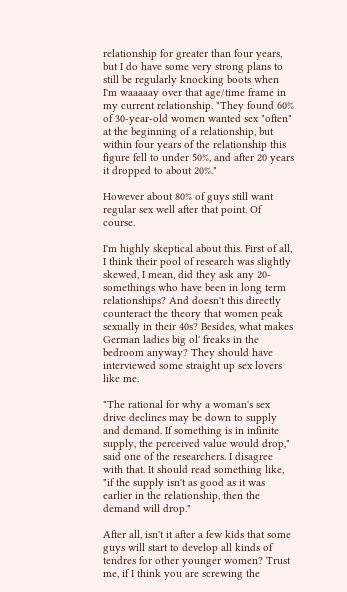relationship for greater than four years, but I do have some very strong plans to still be regularly knocking boots when I'm waaaaay over that age/time frame in my current relationship. "They found 60% of 30-year-old women wanted sex "often" at the beginning of a relationship, but within four years of the relationship this figure fell to under 50%, and after 20 years it dropped to about 20%."

However about 80% of guys still want regular sex well after that point. Of course.

I'm highly skeptical about this. First of all, I think their pool of research was slightly skewed, I mean, did they ask any 20-somethings who have been in long term relationships? And doesn't this directly counteract the theory that women peak sexually in their 40s? Besides, what makes German ladies big ol' freaks in the bedroom anyway? They should have interviewed some straight up sex lovers like me.

"The rational for why a woman's sex drive declines may be down to supply and demand. If something is in infinite supply, the perceived value would drop," said one of the researchers. I disagree with that. It should read something like, "if the supply isn't as good as it was earlier in the relationship, then the demand will drop."

After all, isn't it after a few kids that some guys will start to develop all kinds of tendres for other younger women? Trust me, if I think you are screwing the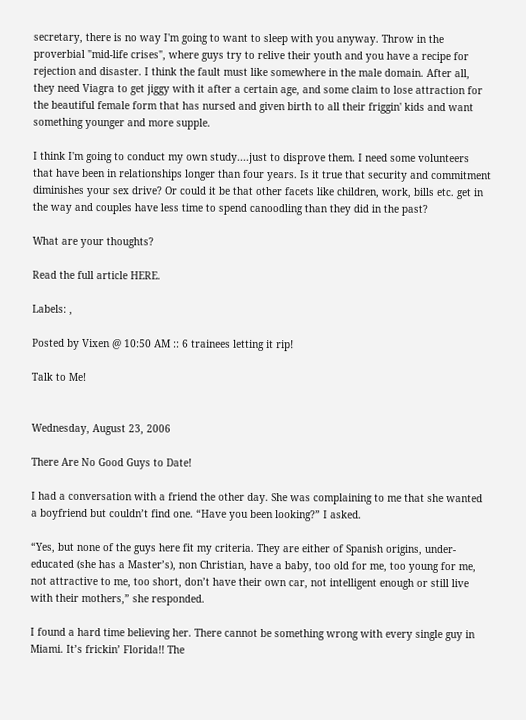secretary, there is no way I'm going to want to sleep with you anyway. Throw in the proverbial "mid-life crises", where guys try to relive their youth and you have a recipe for rejection and disaster. I think the fault must like somewhere in the male domain. After all, they need Viagra to get jiggy with it after a certain age, and some claim to lose attraction for the beautiful female form that has nursed and given birth to all their friggin' kids and want something younger and more supple.

I think I'm going to conduct my own study....just to disprove them. I need some volunteers that have been in relationships longer than four years. Is it true that security and commitment diminishes your sex drive? Or could it be that other facets like children, work, bills etc. get in the way and couples have less time to spend canoodling than they did in the past?

What are your thoughts?

Read the full article HERE.

Labels: ,

Posted by Vixen @ 10:50 AM :: 6 trainees letting it rip!

Talk to Me!


Wednesday, August 23, 2006

There Are No Good Guys to Date!

I had a conversation with a friend the other day. She was complaining to me that she wanted a boyfriend but couldn’t find one. “Have you been looking?” I asked.

“Yes, but none of the guys here fit my criteria. They are either of Spanish origins, under-educated (she has a Master’s), non Christian, have a baby, too old for me, too young for me, not attractive to me, too short, don’t have their own car, not intelligent enough or still live with their mothers,” she responded.

I found a hard time believing her. There cannot be something wrong with every single guy in Miami. It’s frickin’ Florida!! The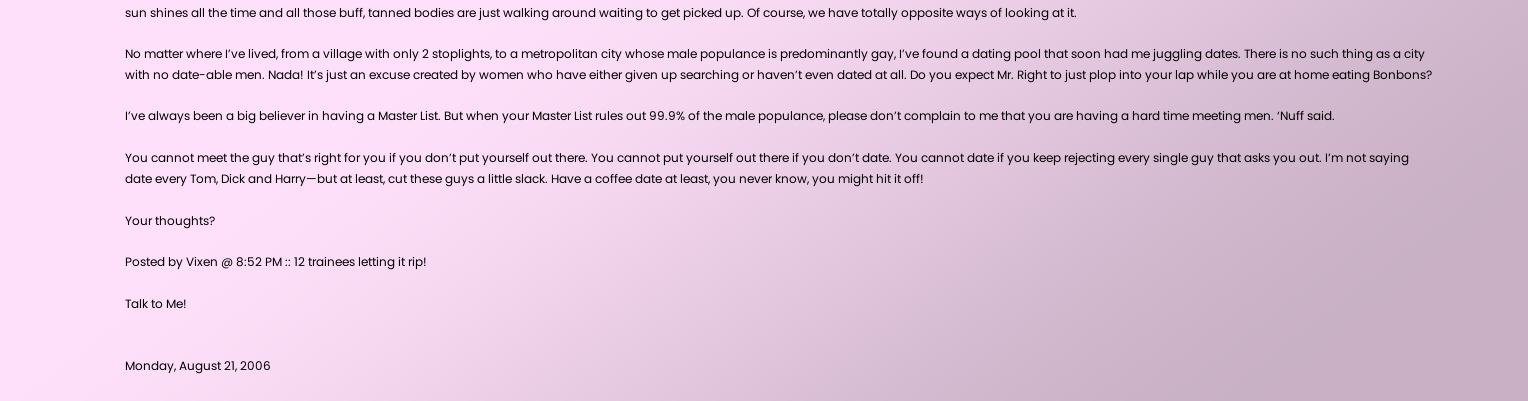sun shines all the time and all those buff, tanned bodies are just walking around waiting to get picked up. Of course, we have totally opposite ways of looking at it.

No matter where I’ve lived, from a village with only 2 stoplights, to a metropolitan city whose male populance is predominantly gay, I’ve found a dating pool that soon had me juggling dates. There is no such thing as a city with no date-able men. Nada! It’s just an excuse created by women who have either given up searching or haven’t even dated at all. Do you expect Mr. Right to just plop into your lap while you are at home eating Bonbons?

I’ve always been a big believer in having a Master List. But when your Master List rules out 99.9% of the male populance, please don’t complain to me that you are having a hard time meeting men. ‘Nuff said.

You cannot meet the guy that’s right for you if you don’t put yourself out there. You cannot put yourself out there if you don’t date. You cannot date if you keep rejecting every single guy that asks you out. I’m not saying date every Tom, Dick and Harry—but at least, cut these guys a little slack. Have a coffee date at least, you never know, you might hit it off!

Your thoughts?

Posted by Vixen @ 8:52 PM :: 12 trainees letting it rip!

Talk to Me!


Monday, August 21, 2006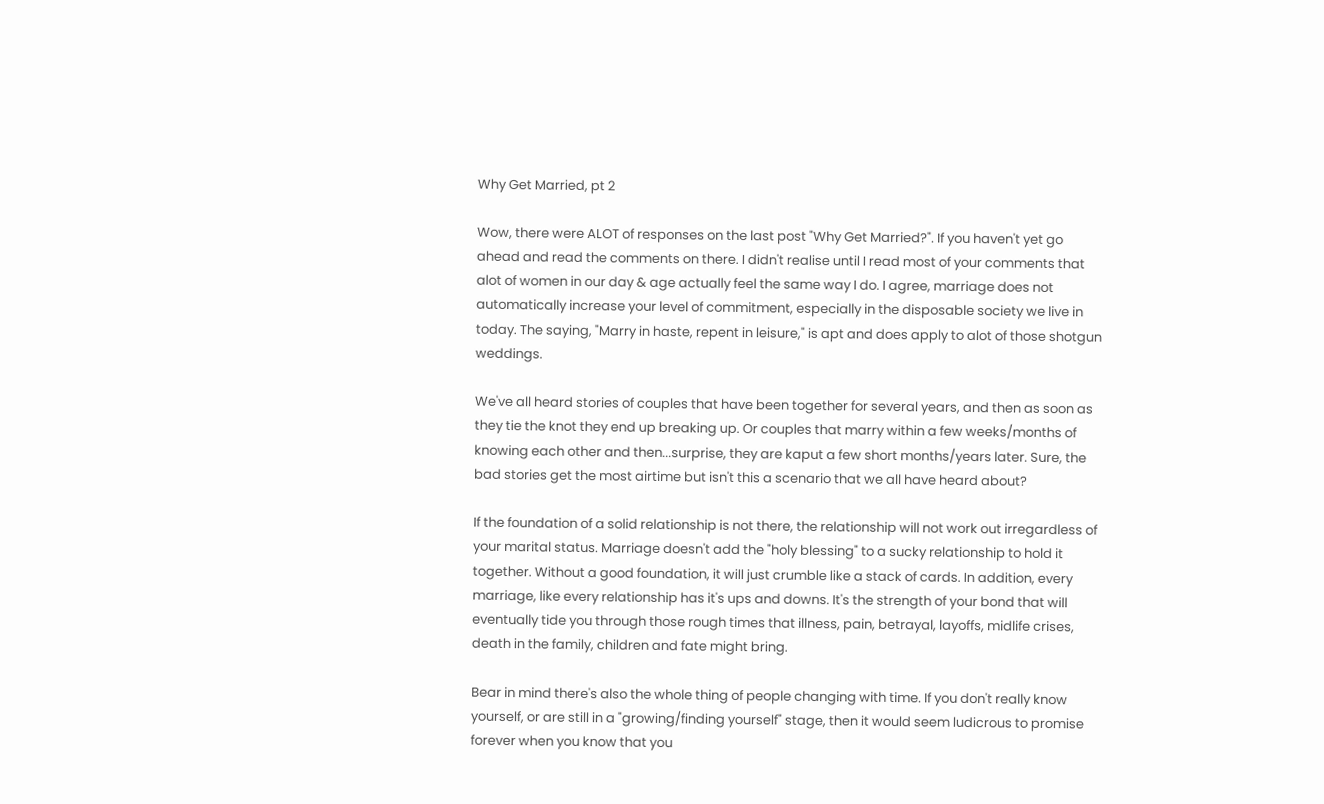Why Get Married, pt 2

Wow, there were ALOT of responses on the last post "Why Get Married?". If you haven't yet go ahead and read the comments on there. I didn't realise until I read most of your comments that alot of women in our day & age actually feel the same way I do. I agree, marriage does not automatically increase your level of commitment, especially in the disposable society we live in today. The saying, "Marry in haste, repent in leisure," is apt and does apply to alot of those shotgun weddings.

We've all heard stories of couples that have been together for several years, and then as soon as they tie the knot they end up breaking up. Or couples that marry within a few weeks/months of knowing each other and then...surprise, they are kaput a few short months/years later. Sure, the bad stories get the most airtime but isn't this a scenario that we all have heard about?

If the foundation of a solid relationship is not there, the relationship will not work out irregardless of your marital status. Marriage doesn't add the "holy blessing" to a sucky relationship to hold it together. Without a good foundation, it will just crumble like a stack of cards. In addition, every marriage, like every relationship has it's ups and downs. It's the strength of your bond that will eventually tide you through those rough times that illness, pain, betrayal, layoffs, midlife crises, death in the family, children and fate might bring.

Bear in mind there's also the whole thing of people changing with time. If you don't really know yourself, or are still in a "growing/finding yourself" stage, then it would seem ludicrous to promise forever when you know that you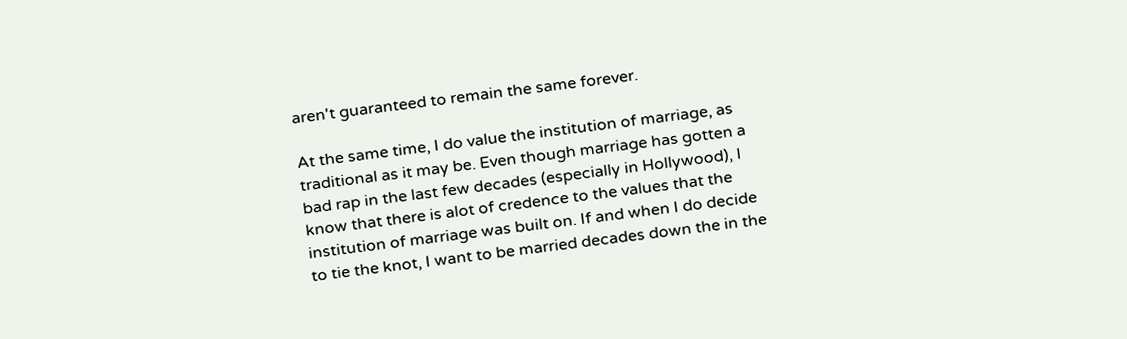aren't guaranteed to remain the same forever.

At the same time, I do value the institution of marriage, as traditional as it may be. Even though marriage has gotten a bad rap in the last few decades (especially in Hollywood), I know that there is alot of credence to the values that the institution of marriage was built on. If and when I do decide to tie the knot, I want to be married decades down the in the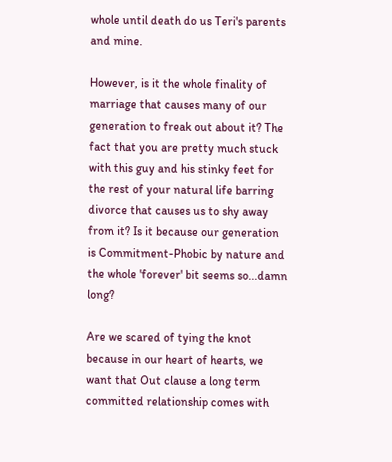whole until death do us Teri's parents and mine.

However, is it the whole finality of marriage that causes many of our generation to freak out about it? The fact that you are pretty much stuck with this guy and his stinky feet for the rest of your natural life barring divorce that causes us to shy away from it? Is it because our generation is Commitment-Phobic by nature and the whole 'forever' bit seems so...damn long?

Are we scared of tying the knot because in our heart of hearts, we want that Out clause a long term committed relationship comes with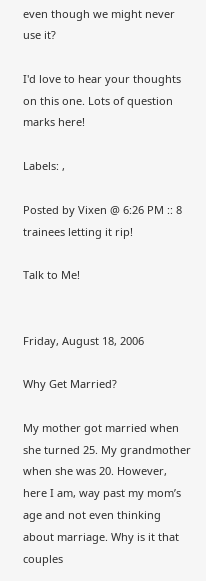even though we might never use it?

I'd love to hear your thoughts on this one. Lots of question marks here!

Labels: ,

Posted by Vixen @ 6:26 PM :: 8 trainees letting it rip!

Talk to Me!


Friday, August 18, 2006

Why Get Married?

My mother got married when she turned 25. My grandmother when she was 20. However, here I am, way past my mom’s age and not even thinking about marriage. Why is it that couples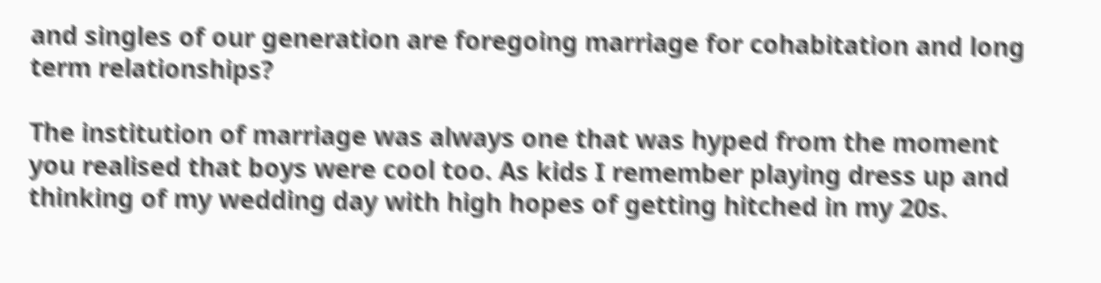and singles of our generation are foregoing marriage for cohabitation and long term relationships?

The institution of marriage was always one that was hyped from the moment you realised that boys were cool too. As kids I remember playing dress up and thinking of my wedding day with high hopes of getting hitched in my 20s.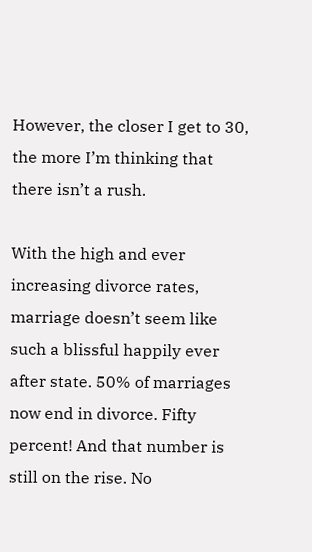However, the closer I get to 30, the more I’m thinking that there isn’t a rush.

With the high and ever increasing divorce rates, marriage doesn’t seem like such a blissful happily ever after state. 50% of marriages now end in divorce. Fifty percent! And that number is still on the rise. No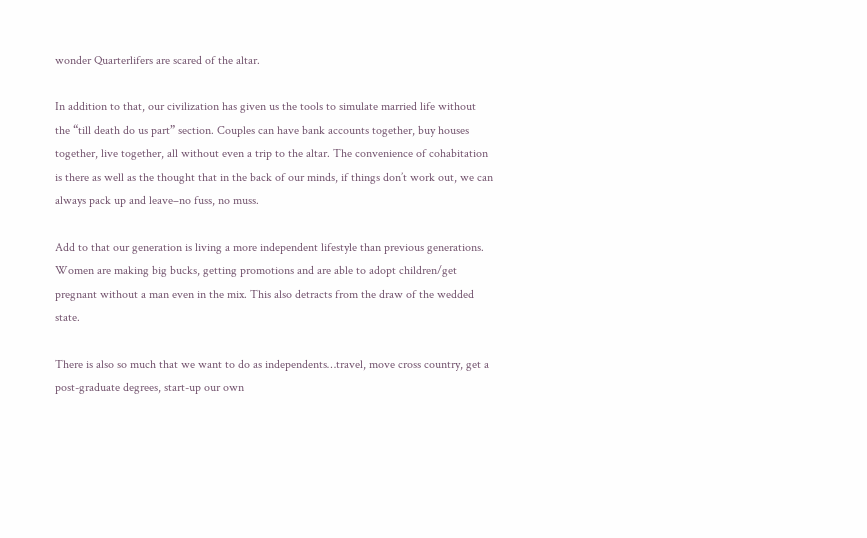wonder Quarterlifers are scared of the altar.

In addition to that, our civilization has given us the tools to simulate married life without the “till death do us part” section. Couples can have bank accounts together, buy houses together, live together, all without even a trip to the altar. The convenience of cohabitation is there as well as the thought that in the back of our minds, if things don’t work out, we can always pack up and leave–no fuss, no muss.

Add to that our generation is living a more independent lifestyle than previous generations. Women are making big bucks, getting promotions and are able to adopt children/get pregnant without a man even in the mix. This also detracts from the draw of the wedded state.

There is also so much that we want to do as independents…travel, move cross country, get a post-graduate degrees, start-up our own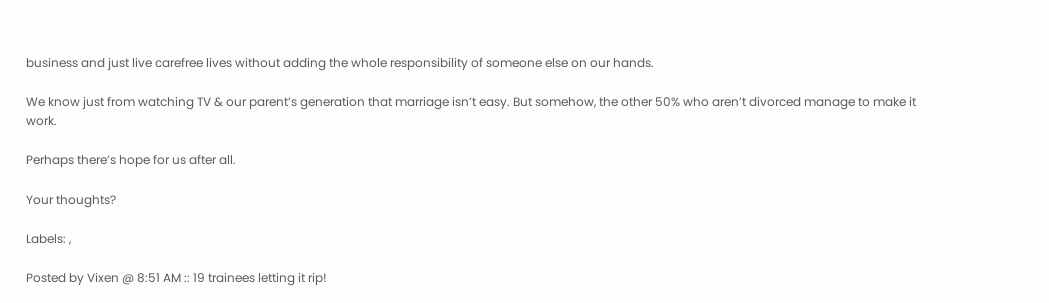business and just live carefree lives without adding the whole responsibility of someone else on our hands.

We know just from watching TV & our parent’s generation that marriage isn’t easy. But somehow, the other 50% who aren’t divorced manage to make it work.

Perhaps there’s hope for us after all.

Your thoughts?

Labels: ,

Posted by Vixen @ 8:51 AM :: 19 trainees letting it rip!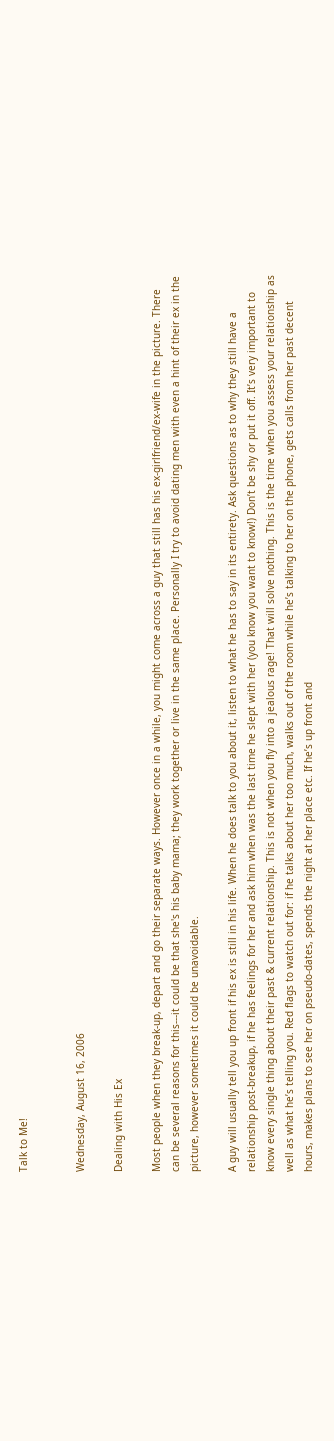Talk to Me!


Wednesday, August 16, 2006

Dealing with His Ex

Most people when they break-up, depart and go their separate ways. However once in a while, you might come across a guy that still has his ex-girlfriend/ex-wife in the picture. There can be several reasons for this---it could be that she's his baby mama; they work together or live in the same place. Personally I try to avoid dating men with even a hint of their ex in the picture, however sometimes it could be unavoidable.

A guy will usually tell you up front if his ex is still in his life. When he does talk to you about it, listen to what he has to say in its entirety. Ask questions as to why they still have a relationship post-breakup, if he has feelings for her and ask him when was the last time he slept with her (you know you want to know!) Don’t be shy or put it off. It’s very important to know every single thing about their past & current relationship. This is not when you fly into a jealous rage! That will solve nothing. This is the time when you assess your relationship as well as what he’s telling you. Red flags to watch out for: if he talks about her too much, walks out of the room while he’s talking to her on the phone, gets calls from her past decent hours, makes plans to see her on pseudo-dates, spends the night at her place etc. If he’s up front and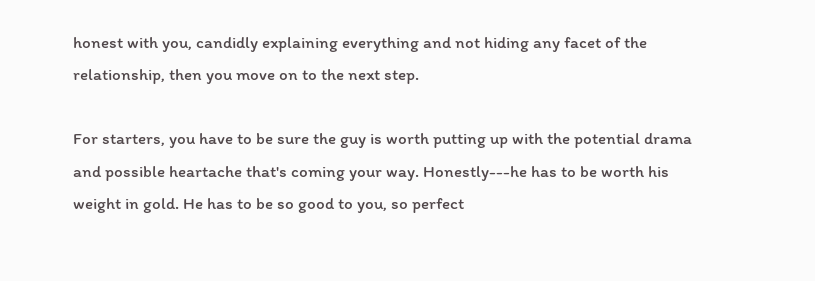honest with you, candidly explaining everything and not hiding any facet of the relationship, then you move on to the next step.

For starters, you have to be sure the guy is worth putting up with the potential drama and possible heartache that's coming your way. Honestly---he has to be worth his weight in gold. He has to be so good to you, so perfect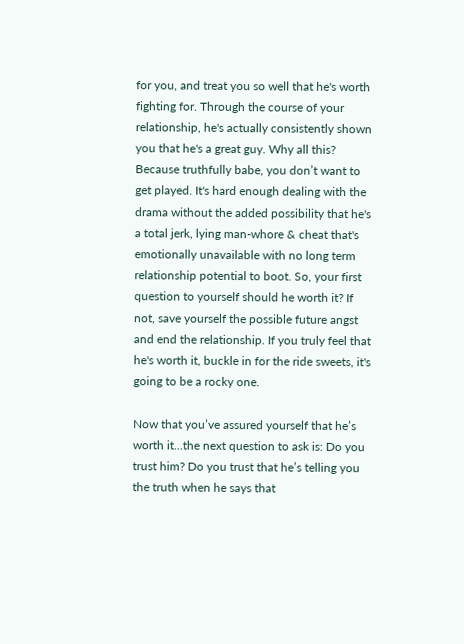for you, and treat you so well that he's worth fighting for. Through the course of your relationship, he's actually consistently shown you that he's a great guy. Why all this? Because truthfully babe, you don’t want to get played. It's hard enough dealing with the drama without the added possibility that he's a total jerk, lying man-whore & cheat that's emotionally unavailable with no long term relationship potential to boot. So, your first question to yourself should he worth it? If not, save yourself the possible future angst and end the relationship. If you truly feel that he's worth it, buckle in for the ride sweets, it's going to be a rocky one.

Now that you’ve assured yourself that he’s worth it…the next question to ask is: Do you trust him? Do you trust that he’s telling you the truth when he says that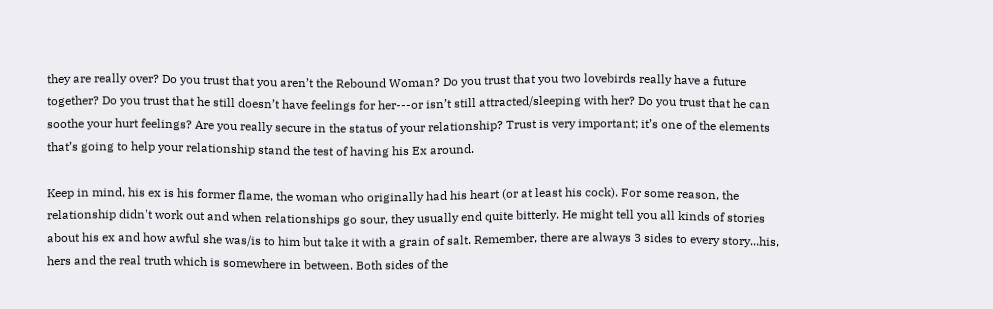they are really over? Do you trust that you aren’t the Rebound Woman? Do you trust that you two lovebirds really have a future together? Do you trust that he still doesn’t have feelings for her---or isn’t still attracted/sleeping with her? Do you trust that he can soothe your hurt feelings? Are you really secure in the status of your relationship? Trust is very important; it’s one of the elements that’s going to help your relationship stand the test of having his Ex around.

Keep in mind, his ex is his former flame, the woman who originally had his heart (or at least his cock). For some reason, the relationship didn't work out and when relationships go sour, they usually end quite bitterly. He might tell you all kinds of stories about his ex and how awful she was/is to him but take it with a grain of salt. Remember, there are always 3 sides to every story...his, hers and the real truth which is somewhere in between. Both sides of the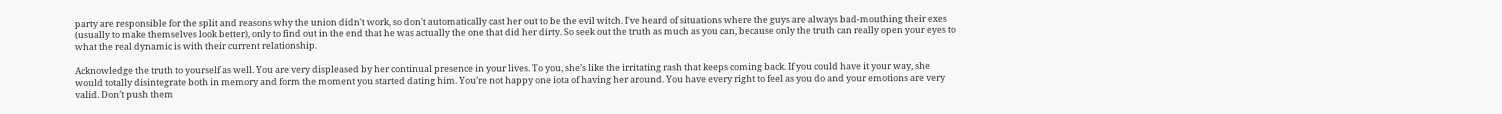party are responsible for the split and reasons why the union didn't work, so don't automatically cast her out to be the evil witch. I've heard of situations where the guys are always bad-mouthing their exes (usually to make themselves look better), only to find out in the end that he was actually the one that did her dirty. So seek out the truth as much as you can, because only the truth can really open your eyes to what the real dynamic is with their current relationship.

Acknowledge the truth to yourself as well. You are very displeased by her continual presence in your lives. To you, she’s like the irritating rash that keeps coming back. If you could have it your way, she would totally disintegrate both in memory and form the moment you started dating him. You’re not happy one iota of having her around. You have every right to feel as you do and your emotions are very valid. Don’t push them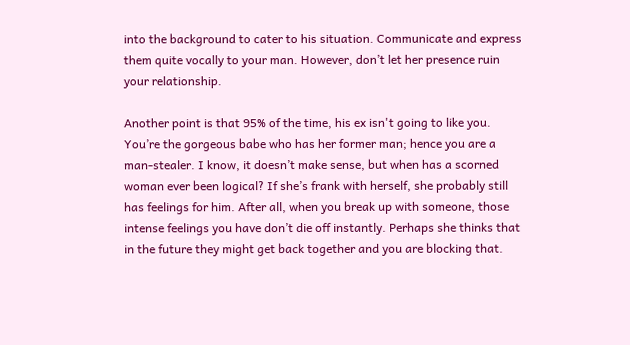into the background to cater to his situation. Communicate and express them quite vocally to your man. However, don’t let her presence ruin your relationship.

Another point is that 95% of the time, his ex isn't going to like you. You’re the gorgeous babe who has her former man; hence you are a man-stealer. I know, it doesn’t make sense, but when has a scorned woman ever been logical? If she’s frank with herself, she probably still has feelings for him. After all, when you break up with someone, those intense feelings you have don’t die off instantly. Perhaps she thinks that in the future they might get back together and you are blocking that.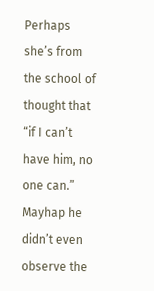Perhaps she’s from the school of thought that “if I can’t have him, no one can.” Mayhap he didn’t even observe the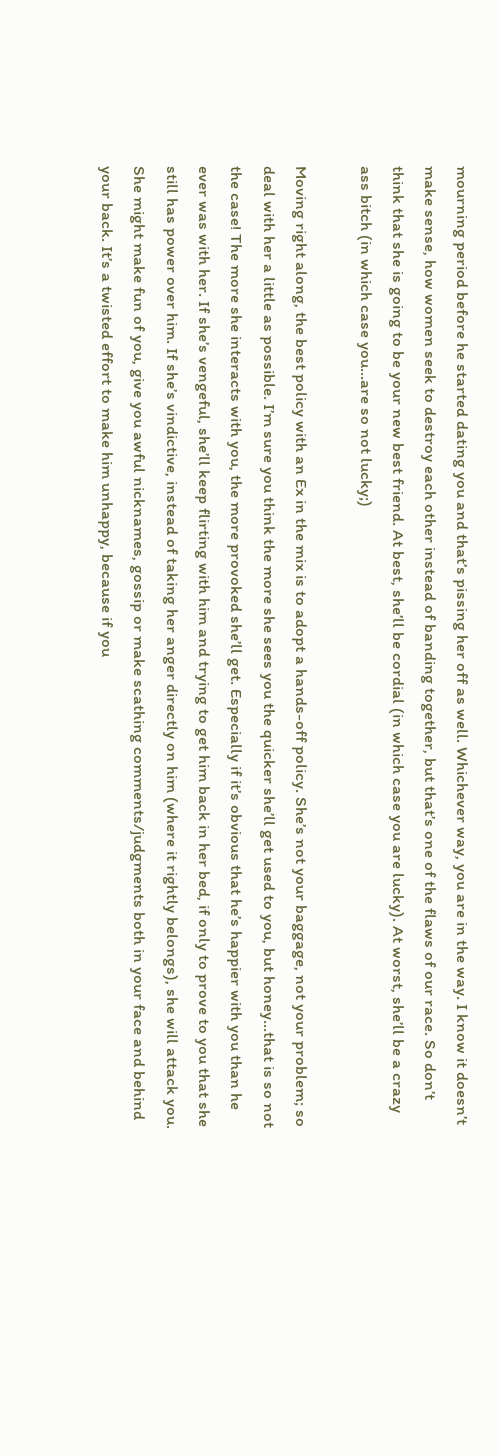mourning period before he started dating you and that’s pissing her off as well. Whichever way, you are in the way. I know it doesn’t make sense, how women seek to destroy each other instead of banding together, but that’s one of the flaws of our race. So don’t think that she is going to be your new best friend. At best, she’ll be cordial (in which case you are lucky). At worst, she’ll be a crazy ass bitch (in which case you…are so not lucky;)

Moving right along, the best policy with an Ex in the mix is to adopt a hands-off policy. She’s not your baggage, not your problem; so deal with her a little as possible. I’m sure you think the more she sees you the quicker she’ll get used to you, but honey…that is so not the case! The more she interacts with you, the more provoked she’ll get. Especially if it’s obvious that he’s happier with you than he ever was with her. If she’s vengeful, she’ll keep flirting with him and trying to get him back in her bed, if only to prove to you that she still has power over him. If she’s vindictive, instead of taking her anger directly on him (where it rightly belongs), she will attack you. She might make fun of you, give you awful nicknames, gossip or make scathing comments/judgments both in your face and behind your back. It’s a twisted effort to make him unhappy, because if you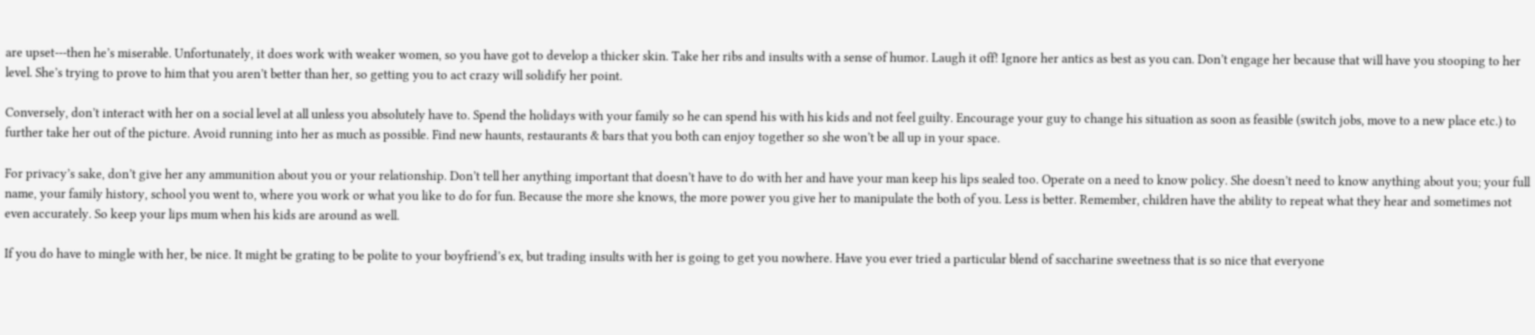are upset---then he’s miserable. Unfortunately, it does work with weaker women, so you have got to develop a thicker skin. Take her ribs and insults with a sense of humor. Laugh it off! Ignore her antics as best as you can. Don’t engage her because that will have you stooping to her level. She’s trying to prove to him that you aren’t better than her, so getting you to act crazy will solidify her point.

Conversely, don’t interact with her on a social level at all unless you absolutely have to. Spend the holidays with your family so he can spend his with his kids and not feel guilty. Encourage your guy to change his situation as soon as feasible (switch jobs, move to a new place etc.) to further take her out of the picture. Avoid running into her as much as possible. Find new haunts, restaurants & bars that you both can enjoy together so she won’t be all up in your space.

For privacy’s sake, don’t give her any ammunition about you or your relationship. Don’t tell her anything important that doesn’t have to do with her and have your man keep his lips sealed too. Operate on a need to know policy. She doesn’t need to know anything about you; your full name, your family history, school you went to, where you work or what you like to do for fun. Because the more she knows, the more power you give her to manipulate the both of you. Less is better. Remember, children have the ability to repeat what they hear and sometimes not even accurately. So keep your lips mum when his kids are around as well.

If you do have to mingle with her, be nice. It might be grating to be polite to your boyfriend’s ex, but trading insults with her is going to get you nowhere. Have you ever tried a particular blend of saccharine sweetness that is so nice that everyone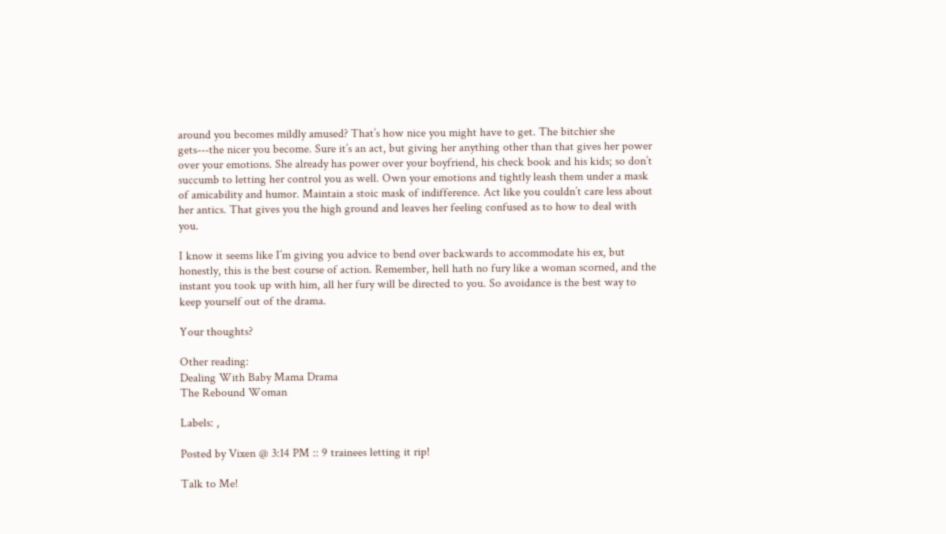around you becomes mildly amused? That’s how nice you might have to get. The bitchier she gets---the nicer you become. Sure it’s an act, but giving her anything other than that gives her power over your emotions. She already has power over your boyfriend, his check book and his kids; so don’t succumb to letting her control you as well. Own your emotions and tightly leash them under a mask of amicability and humor. Maintain a stoic mask of indifference. Act like you couldn’t care less about her antics. That gives you the high ground and leaves her feeling confused as to how to deal with you.

I know it seems like I’m giving you advice to bend over backwards to accommodate his ex, but honestly, this is the best course of action. Remember, hell hath no fury like a woman scorned, and the instant you took up with him, all her fury will be directed to you. So avoidance is the best way to keep yourself out of the drama.

Your thoughts?

Other reading:
Dealing With Baby Mama Drama
The Rebound Woman

Labels: ,

Posted by Vixen @ 3:14 PM :: 9 trainees letting it rip!

Talk to Me!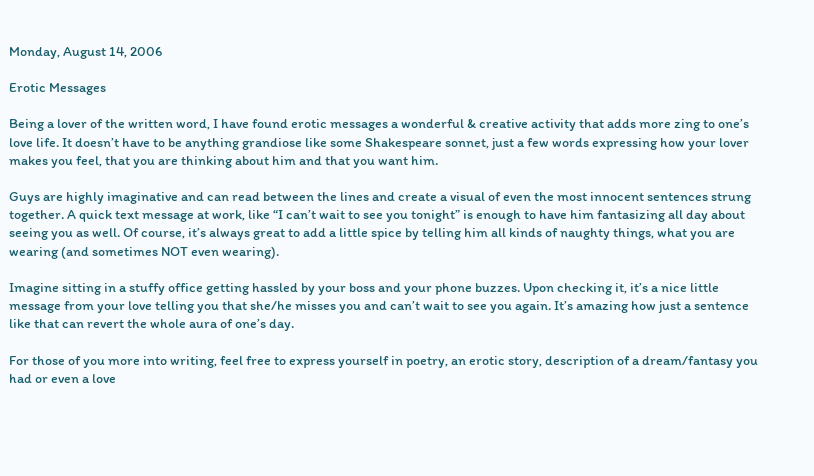Monday, August 14, 2006

Erotic Messages

Being a lover of the written word, I have found erotic messages a wonderful & creative activity that adds more zing to one’s love life. It doesn’t have to be anything grandiose like some Shakespeare sonnet, just a few words expressing how your lover makes you feel, that you are thinking about him and that you want him.

Guys are highly imaginative and can read between the lines and create a visual of even the most innocent sentences strung together. A quick text message at work, like “I can’t wait to see you tonight” is enough to have him fantasizing all day about seeing you as well. Of course, it’s always great to add a little spice by telling him all kinds of naughty things, what you are wearing (and sometimes NOT even wearing).

Imagine sitting in a stuffy office getting hassled by your boss and your phone buzzes. Upon checking it, it’s a nice little message from your love telling you that she/he misses you and can’t wait to see you again. It’s amazing how just a sentence like that can revert the whole aura of one’s day.

For those of you more into writing, feel free to express yourself in poetry, an erotic story, description of a dream/fantasy you had or even a love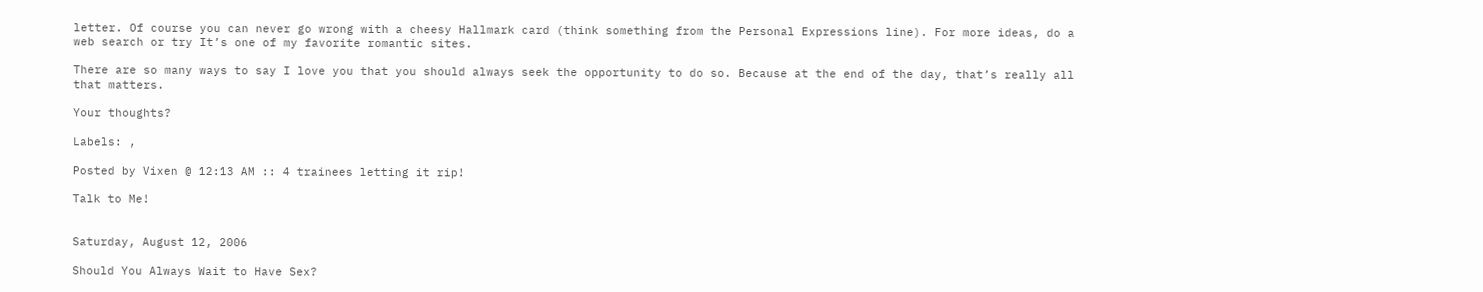letter. Of course you can never go wrong with a cheesy Hallmark card (think something from the Personal Expressions line). For more ideas, do a web search or try It’s one of my favorite romantic sites.

There are so many ways to say I love you that you should always seek the opportunity to do so. Because at the end of the day, that’s really all that matters.

Your thoughts?

Labels: ,

Posted by Vixen @ 12:13 AM :: 4 trainees letting it rip!

Talk to Me!


Saturday, August 12, 2006

Should You Always Wait to Have Sex?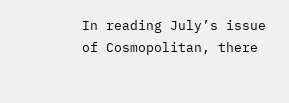In reading July’s issue of Cosmopolitan, there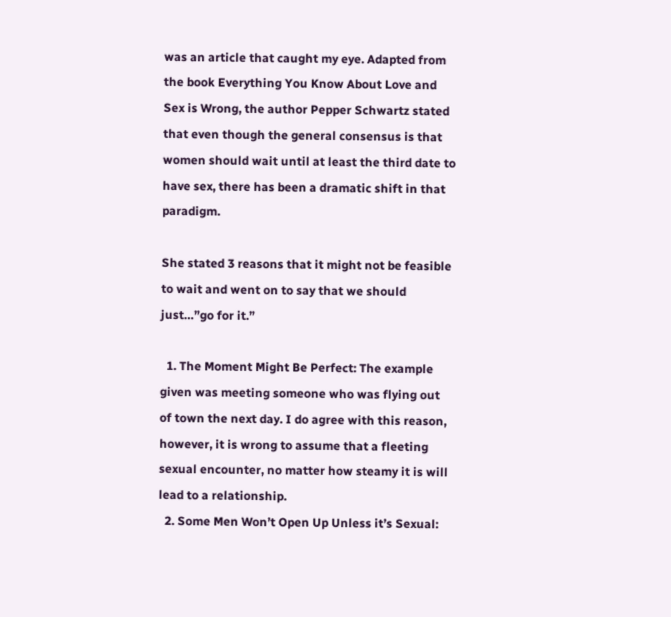was an article that caught my eye. Adapted from the book Everything You Know About Love and Sex is Wrong, the author Pepper Schwartz stated that even though the general consensus is that women should wait until at least the third date to have sex, there has been a dramatic shift in that paradigm.

She stated 3 reasons that it might not be feasible to wait and went on to say that we should just…”go for it.”

  1. The Moment Might Be Perfect: The example given was meeting someone who was flying out of town the next day. I do agree with this reason, however, it is wrong to assume that a fleeting sexual encounter, no matter how steamy it is will lead to a relationship.
  2. Some Men Won’t Open Up Unless it’s Sexual: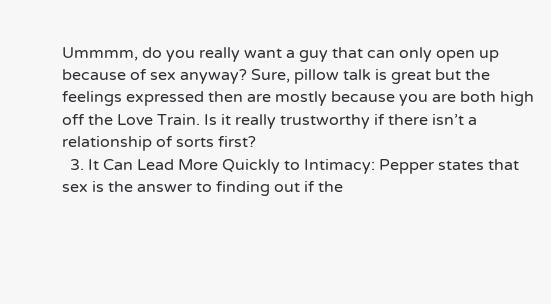Ummmm, do you really want a guy that can only open up because of sex anyway? Sure, pillow talk is great but the feelings expressed then are mostly because you are both high off the Love Train. Is it really trustworthy if there isn’t a relationship of sorts first?
  3. It Can Lead More Quickly to Intimacy: Pepper states that sex is the answer to finding out if the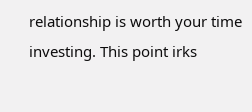relationship is worth your time investing. This point irks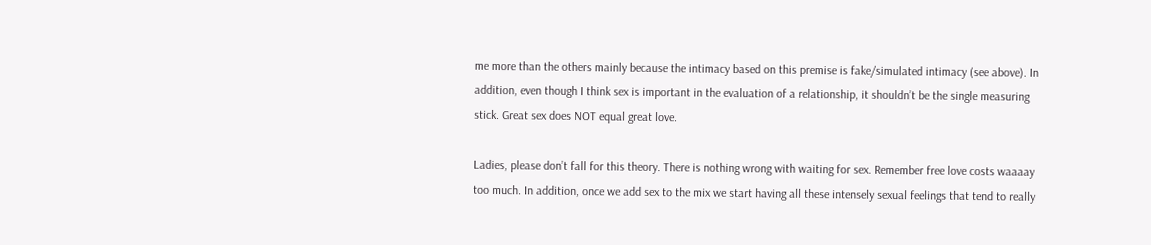me more than the others mainly because the intimacy based on this premise is fake/simulated intimacy (see above). In addition, even though I think sex is important in the evaluation of a relationship, it shouldn’t be the single measuring stick. Great sex does NOT equal great love.

Ladies, please don’t fall for this theory. There is nothing wrong with waiting for sex. Remember free love costs waaaay too much. In addition, once we add sex to the mix we start having all these intensely sexual feelings that tend to really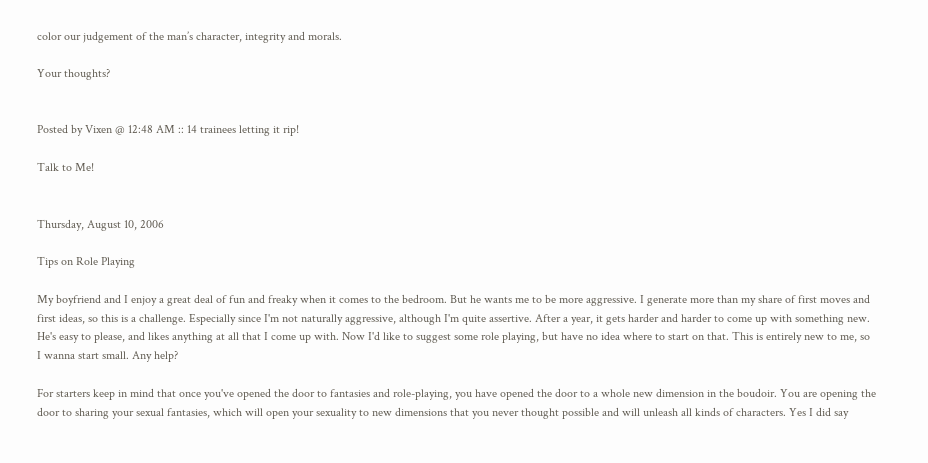color our judgement of the man’s character, integrity and morals.

Your thoughts?


Posted by Vixen @ 12:48 AM :: 14 trainees letting it rip!

Talk to Me!


Thursday, August 10, 2006

Tips on Role Playing

My boyfriend and I enjoy a great deal of fun and freaky when it comes to the bedroom. But he wants me to be more aggressive. I generate more than my share of first moves and first ideas, so this is a challenge. Especially since I'm not naturally aggressive, although I'm quite assertive. After a year, it gets harder and harder to come up with something new. He's easy to please, and likes anything at all that I come up with. Now I'd like to suggest some role playing, but have no idea where to start on that. This is entirely new to me, so I wanna start small. Any help?

For starters keep in mind that once you've opened the door to fantasies and role-playing, you have opened the door to a whole new dimension in the boudoir. You are opening the door to sharing your sexual fantasies, which will open your sexuality to new dimensions that you never thought possible and will unleash all kinds of characters. Yes I did say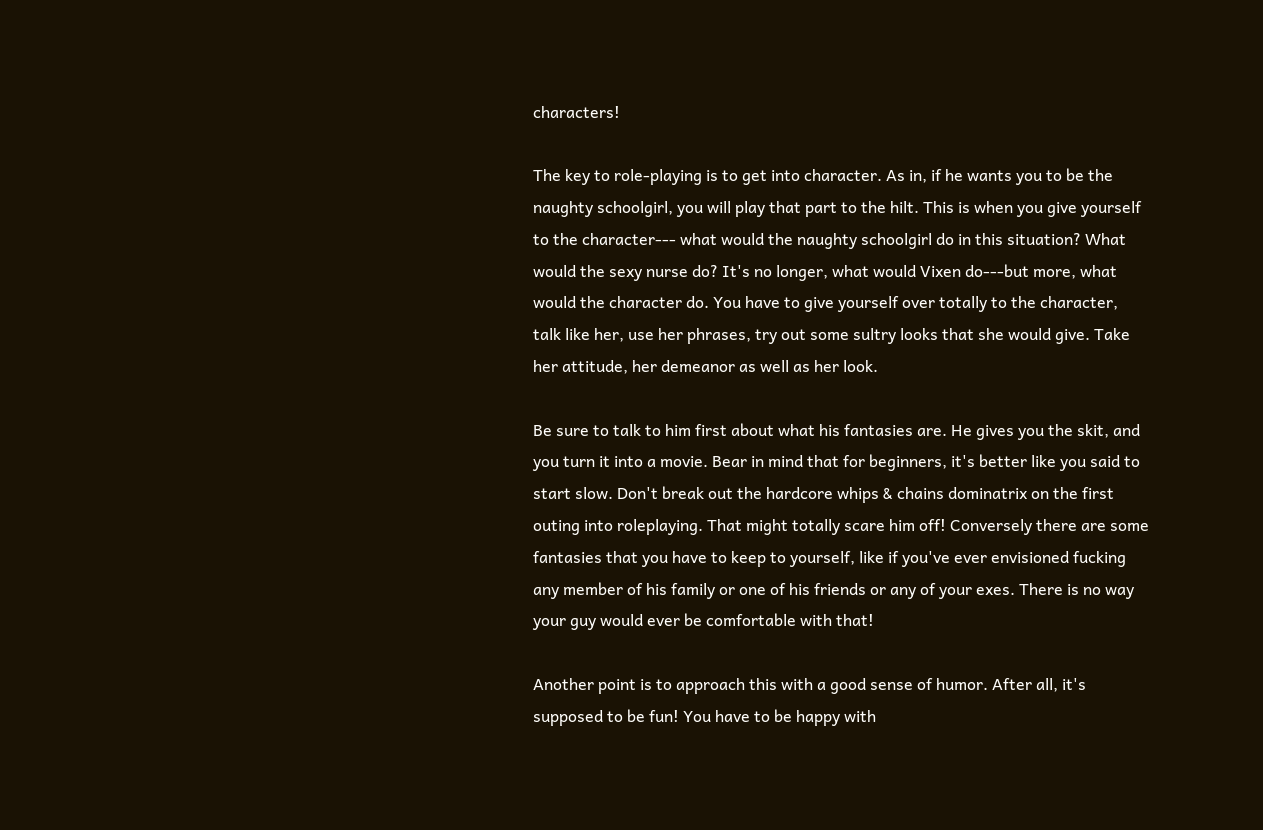characters!

The key to role-playing is to get into character. As in, if he wants you to be the naughty schoolgirl, you will play that part to the hilt. This is when you give yourself to the character--- what would the naughty schoolgirl do in this situation? What would the sexy nurse do? It's no longer, what would Vixen do---but more, what would the character do. You have to give yourself over totally to the character, talk like her, use her phrases, try out some sultry looks that she would give. Take her attitude, her demeanor as well as her look.

Be sure to talk to him first about what his fantasies are. He gives you the skit, and you turn it into a movie. Bear in mind that for beginners, it's better like you said to start slow. Don't break out the hardcore whips & chains dominatrix on the first outing into roleplaying. That might totally scare him off! Conversely there are some fantasies that you have to keep to yourself, like if you've ever envisioned fucking any member of his family or one of his friends or any of your exes. There is no way your guy would ever be comfortable with that!

Another point is to approach this with a good sense of humor. After all, it's supposed to be fun! You have to be happy with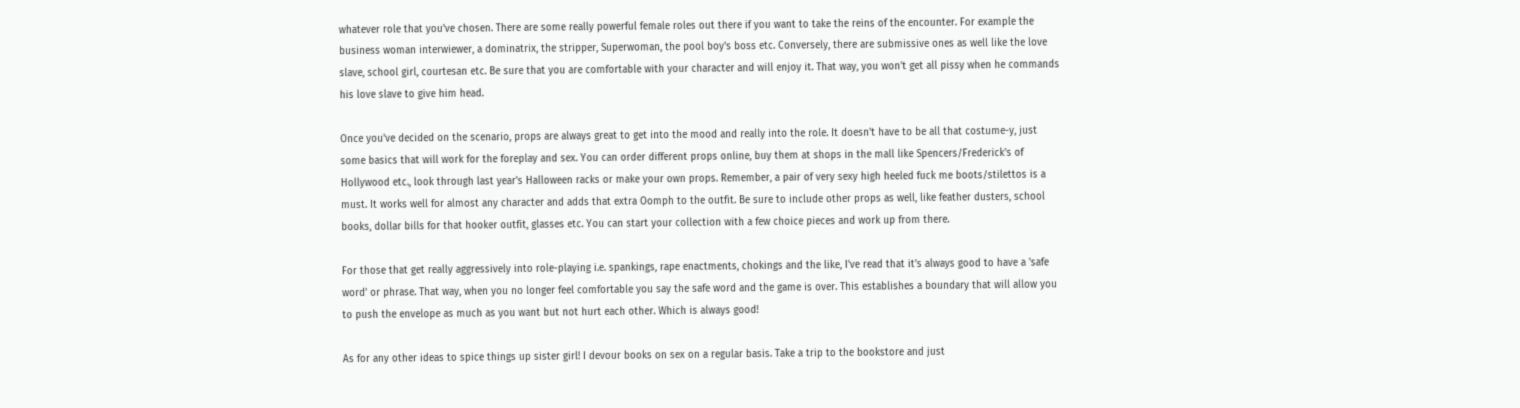whatever role that you've chosen. There are some really powerful female roles out there if you want to take the reins of the encounter. For example the business woman interwiewer, a dominatrix, the stripper, Superwoman, the pool boy's boss etc. Conversely, there are submissive ones as well like the love slave, school girl, courtesan etc. Be sure that you are comfortable with your character and will enjoy it. That way, you won't get all pissy when he commands his love slave to give him head.

Once you've decided on the scenario, props are always great to get into the mood and really into the role. It doesn't have to be all that costume-y, just some basics that will work for the foreplay and sex. You can order different props online, buy them at shops in the mall like Spencers/Frederick's of Hollywood etc., look through last year's Halloween racks or make your own props. Remember, a pair of very sexy high heeled fuck me boots/stilettos is a must. It works well for almost any character and adds that extra Oomph to the outfit. Be sure to include other props as well, like feather dusters, school books, dollar bills for that hooker outfit, glasses etc. You can start your collection with a few choice pieces and work up from there.

For those that get really aggressively into role-playing i.e. spankings, rape enactments, chokings and the like, I've read that it's always good to have a 'safe word' or phrase. That way, when you no longer feel comfortable you say the safe word and the game is over. This establishes a boundary that will allow you to push the envelope as much as you want but not hurt each other. Which is always good!

As for any other ideas to spice things up sister girl! I devour books on sex on a regular basis. Take a trip to the bookstore and just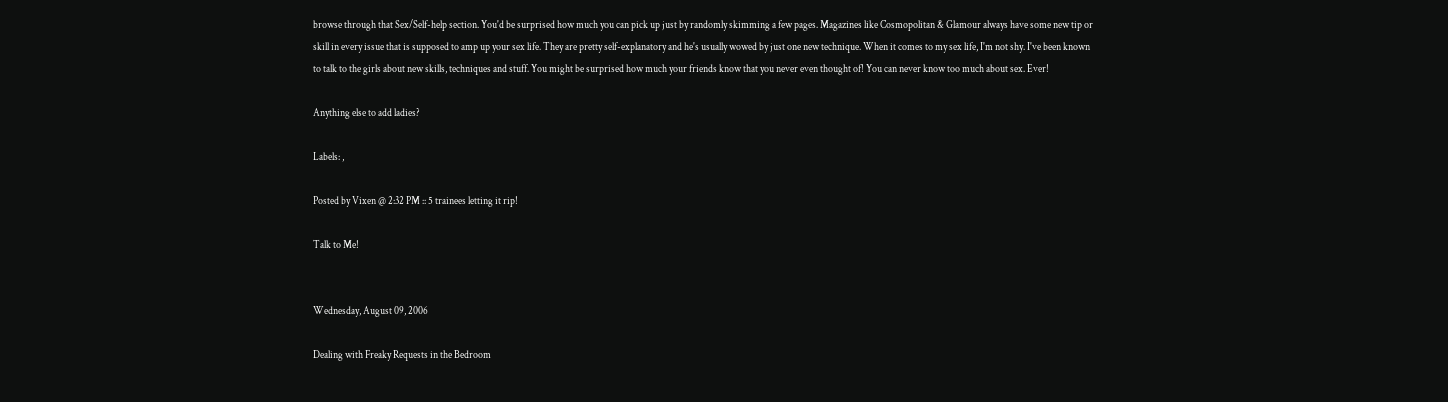browse through that Sex/Self-help section. You'd be surprised how much you can pick up just by randomly skimming a few pages. Magazines like Cosmopolitan & Glamour always have some new tip or skill in every issue that is supposed to amp up your sex life. They are pretty self-explanatory and he's usually wowed by just one new technique. When it comes to my sex life, I'm not shy. I've been known to talk to the girls about new skills, techniques and stuff. You might be surprised how much your friends know that you never even thought of! You can never know too much about sex. Ever!

Anything else to add ladies?

Labels: ,

Posted by Vixen @ 2:32 PM :: 5 trainees letting it rip!

Talk to Me!


Wednesday, August 09, 2006

Dealing with Freaky Requests in the Bedroom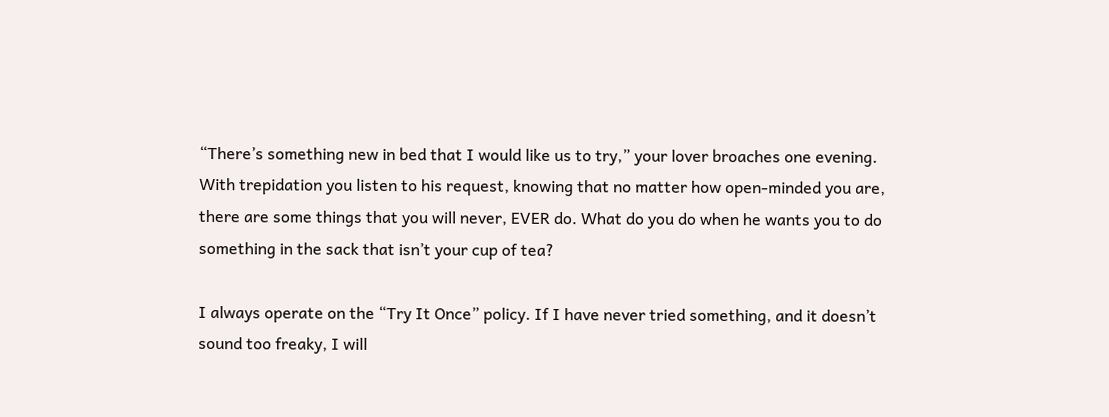“There’s something new in bed that I would like us to try,” your lover broaches one evening. With trepidation you listen to his request, knowing that no matter how open-minded you are, there are some things that you will never, EVER do. What do you do when he wants you to do something in the sack that isn’t your cup of tea?

I always operate on the “Try It Once” policy. If I have never tried something, and it doesn’t sound too freaky, I will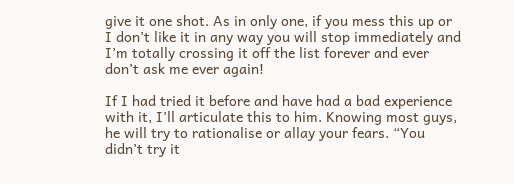give it one shot. As in only one, if you mess this up or I don’t like it in any way you will stop immediately and I’m totally crossing it off the list forever and ever don’t ask me ever again!

If I had tried it before and have had a bad experience with it, I’ll articulate this to him. Knowing most guys, he will try to rationalise or allay your fears. “You didn’t try it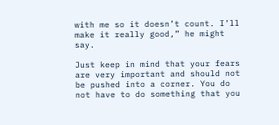with me so it doesn’t count. I’ll make it really good,” he might say.

Just keep in mind that your fears are very important and should not be pushed into a corner. You do not have to do something that you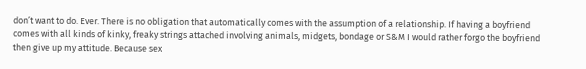don’t want to do. Ever. There is no obligation that automatically comes with the assumption of a relationship. If having a boyfriend comes with all kinds of kinky, freaky strings attached involving animals, midgets, bondage or S&M I would rather forgo the boyfriend then give up my attitude. Because sex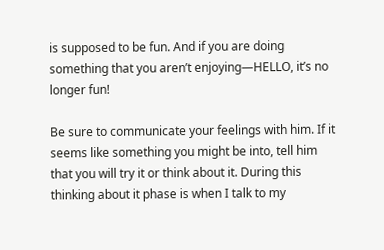is supposed to be fun. And if you are doing something that you aren’t enjoying—HELLO, it’s no longer fun!

Be sure to communicate your feelings with him. If it seems like something you might be into, tell him that you will try it or think about it. During this thinking about it phase is when I talk to my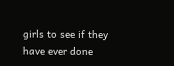girls to see if they have ever done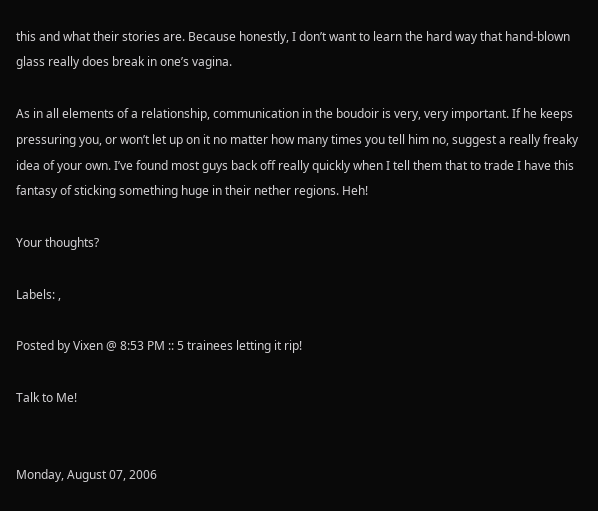this and what their stories are. Because honestly, I don’t want to learn the hard way that hand-blown glass really does break in one’s vagina.

As in all elements of a relationship, communication in the boudoir is very, very important. If he keeps pressuring you, or won’t let up on it no matter how many times you tell him no, suggest a really freaky idea of your own. I’ve found most guys back off really quickly when I tell them that to trade I have this fantasy of sticking something huge in their nether regions. Heh!

Your thoughts?

Labels: ,

Posted by Vixen @ 8:53 PM :: 5 trainees letting it rip!

Talk to Me!


Monday, August 07, 2006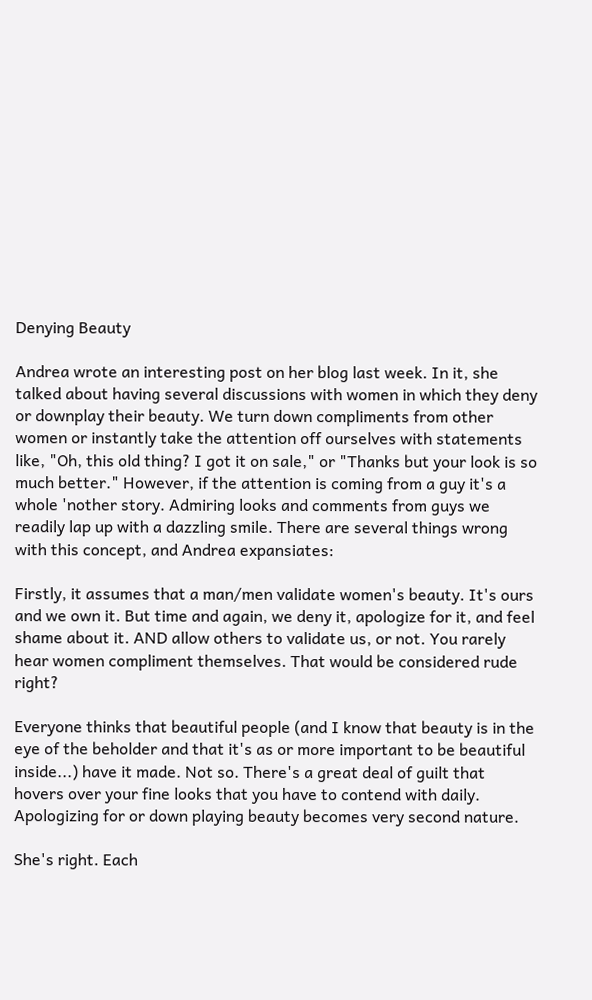Denying Beauty

Andrea wrote an interesting post on her blog last week. In it, she talked about having several discussions with women in which they deny or downplay their beauty. We turn down compliments from other women or instantly take the attention off ourselves with statements like, "Oh, this old thing? I got it on sale," or "Thanks but your look is so much better." However, if the attention is coming from a guy it's a whole 'nother story. Admiring looks and comments from guys we readily lap up with a dazzling smile. There are several things wrong with this concept, and Andrea expansiates:

Firstly, it assumes that a man/men validate women's beauty. It's ours and we own it. But time and again, we deny it, apologize for it, and feel shame about it. AND allow others to validate us, or not. You rarely hear women compliment themselves. That would be considered rude right?

Everyone thinks that beautiful people (and I know that beauty is in the eye of the beholder and that it's as or more important to be beautiful inside...) have it made. Not so. There's a great deal of guilt that hovers over your fine looks that you have to contend with daily. Apologizing for or down playing beauty becomes very second nature.

She's right. Each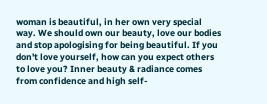woman is beautiful, in her own very special way. We should own our beauty, love our bodies and stop apologising for being beautiful. If you don't love yourself, how can you expect others to love you? Inner beauty & radiance comes from confidence and high self-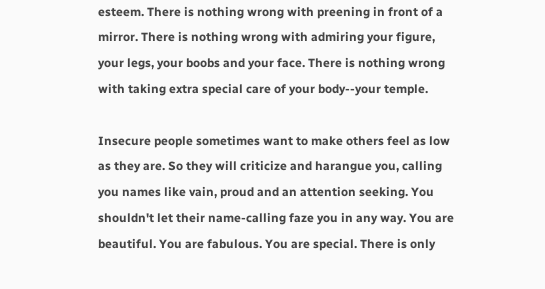esteem. There is nothing wrong with preening in front of a mirror. There is nothing wrong with admiring your figure, your legs, your boobs and your face. There is nothing wrong with taking extra special care of your body--your temple.

Insecure people sometimes want to make others feel as low as they are. So they will criticize and harangue you, calling you names like vain, proud and an attention seeking. You shouldn't let their name-calling faze you in any way. You are beautiful. You are fabulous. You are special. There is only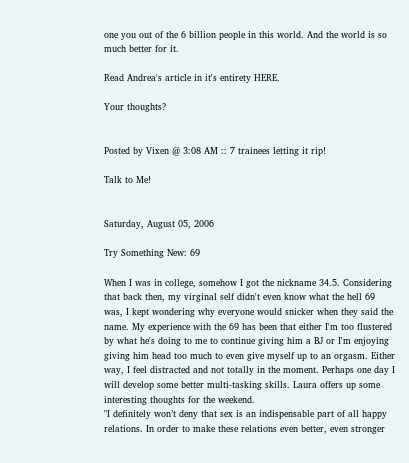one you out of the 6 billion people in this world. And the world is so much better for it.

Read Andrea's article in it's entirety HERE.

Your thoughts?


Posted by Vixen @ 3:08 AM :: 7 trainees letting it rip!

Talk to Me!


Saturday, August 05, 2006

Try Something New: 69

When I was in college, somehow I got the nickname 34.5. Considering that back then, my virginal self didn't even know what the hell 69 was, I kept wondering why everyone would snicker when they said the name. My experience with the 69 has been that either I'm too flustered by what he's doing to me to continue giving him a BJ or I'm enjoying giving him head too much to even give myself up to an orgasm. Either way, I feel distracted and not totally in the moment. Perhaps one day I will develop some better multi-tasking skills. Laura offers up some interesting thoughts for the weekend.
"I definitely won’t deny that sex is an indispensable part of all happy relations. In order to make these relations even better, even stronger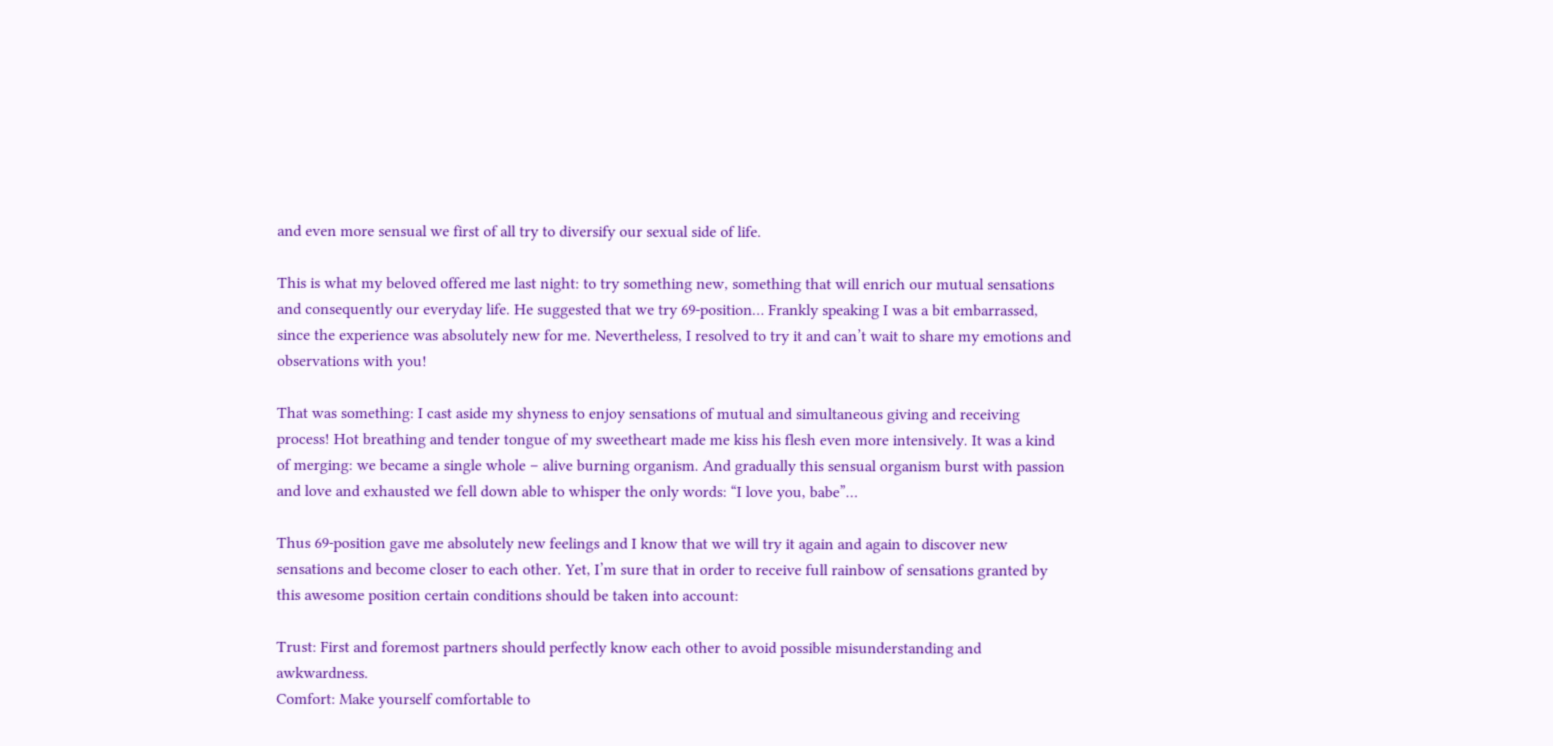and even more sensual we first of all try to diversify our sexual side of life.

This is what my beloved offered me last night: to try something new, something that will enrich our mutual sensations and consequently our everyday life. He suggested that we try 69-position… Frankly speaking I was a bit embarrassed, since the experience was absolutely new for me. Nevertheless, I resolved to try it and can’t wait to share my emotions and observations with you!

That was something: I cast aside my shyness to enjoy sensations of mutual and simultaneous giving and receiving process! Hot breathing and tender tongue of my sweetheart made me kiss his flesh even more intensively. It was a kind of merging: we became a single whole – alive burning organism. And gradually this sensual organism burst with passion and love and exhausted we fell down able to whisper the only words: “I love you, babe”…

Thus 69-position gave me absolutely new feelings and I know that we will try it again and again to discover new sensations and become closer to each other. Yet, I’m sure that in order to receive full rainbow of sensations granted by this awesome position certain conditions should be taken into account:

Trust: First and foremost partners should perfectly know each other to avoid possible misunderstanding and awkwardness.
Comfort: Make yourself comfortable to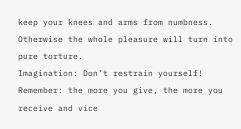keep your knees and arms from numbness. Otherwise the whole pleasure will turn into pure torture.
Imagination: Don’t restrain yourself! Remember: the more you give, the more you receive and vice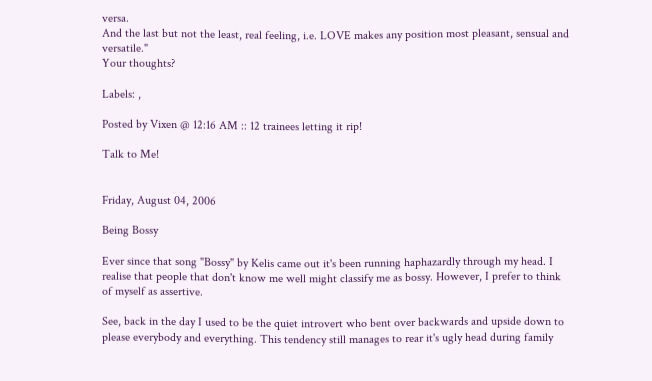versa.
And the last but not the least, real feeling, i.e. LOVE makes any position most pleasant, sensual and versatile."
Your thoughts?

Labels: ,

Posted by Vixen @ 12:16 AM :: 12 trainees letting it rip!

Talk to Me!


Friday, August 04, 2006

Being Bossy

Ever since that song "Bossy" by Kelis came out it's been running haphazardly through my head. I realise that people that don't know me well might classify me as bossy. However, I prefer to think of myself as assertive.

See, back in the day I used to be the quiet introvert who bent over backwards and upside down to please everybody and everything. This tendency still manages to rear it's ugly head during family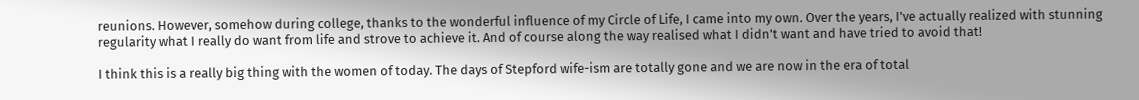reunions. However, somehow during college, thanks to the wonderful influence of my Circle of Life, I came into my own. Over the years, I've actually realized with stunning regularity what I really do want from life and strove to achieve it. And of course along the way realised what I didn't want and have tried to avoid that!

I think this is a really big thing with the women of today. The days of Stepford wife-ism are totally gone and we are now in the era of total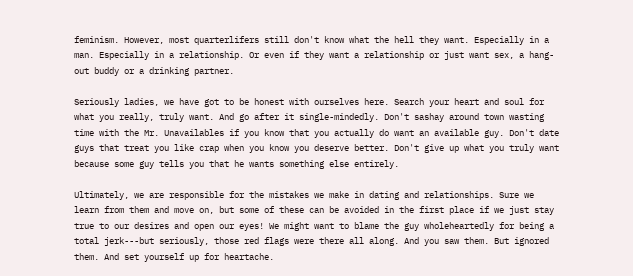feminism. However, most quarterlifers still don't know what the hell they want. Especially in a man. Especially in a relationship. Or even if they want a relationship or just want sex, a hang-out buddy or a drinking partner.

Seriously ladies, we have got to be honest with ourselves here. Search your heart and soul for what you really, truly want. And go after it single-mindedly. Don't sashay around town wasting time with the Mr. Unavailables if you know that you actually do want an available guy. Don't date guys that treat you like crap when you know you deserve better. Don't give up what you truly want because some guy tells you that he wants something else entirely.

Ultimately, we are responsible for the mistakes we make in dating and relationships. Sure we learn from them and move on, but some of these can be avoided in the first place if we just stay true to our desires and open our eyes! We might want to blame the guy wholeheartedly for being a total jerk---but seriously, those red flags were there all along. And you saw them. But ignored them. And set yourself up for heartache.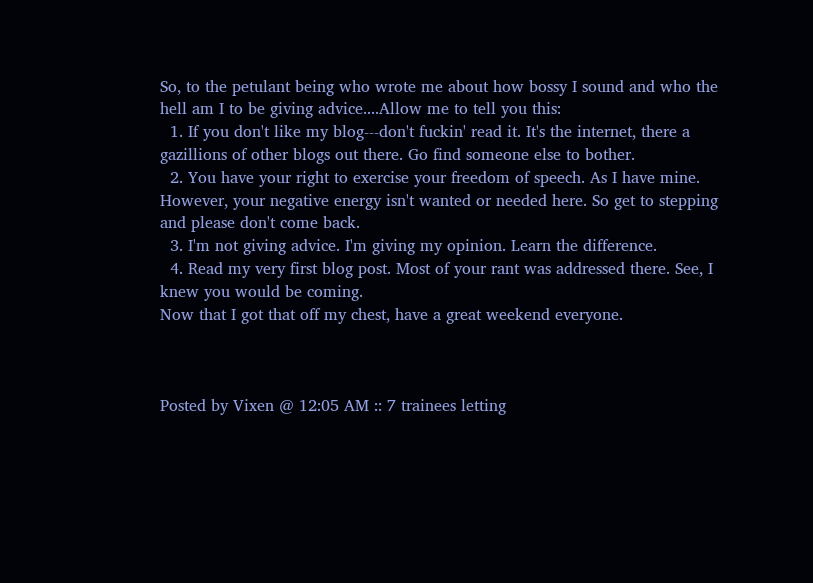So, to the petulant being who wrote me about how bossy I sound and who the hell am I to be giving advice....Allow me to tell you this:
  1. If you don't like my blog---don't fuckin' read it. It's the internet, there a gazillions of other blogs out there. Go find someone else to bother.
  2. You have your right to exercise your freedom of speech. As I have mine. However, your negative energy isn't wanted or needed here. So get to stepping and please don't come back.
  3. I'm not giving advice. I'm giving my opinion. Learn the difference.
  4. Read my very first blog post. Most of your rant was addressed there. See, I knew you would be coming.
Now that I got that off my chest, have a great weekend everyone.



Posted by Vixen @ 12:05 AM :: 7 trainees letting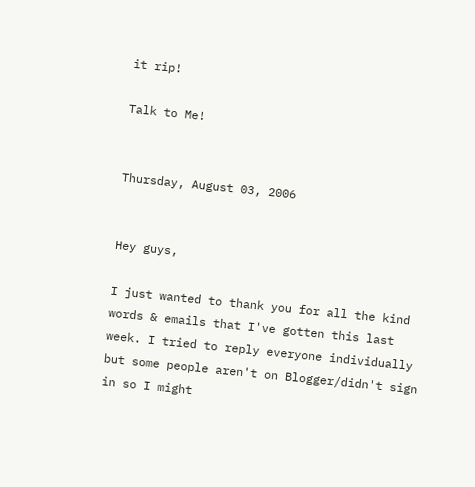it rip!

Talk to Me!


Thursday, August 03, 2006


Hey guys,

I just wanted to thank you for all the kind words & emails that I've gotten this last week. I tried to reply everyone individually but some people aren't on Blogger/didn't sign in so I might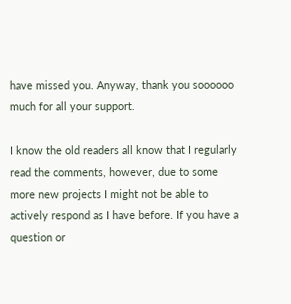have missed you. Anyway, thank you soooooo much for all your support.

I know the old readers all know that I regularly read the comments, however, due to some more new projects I might not be able to actively respond as I have before. If you have a question or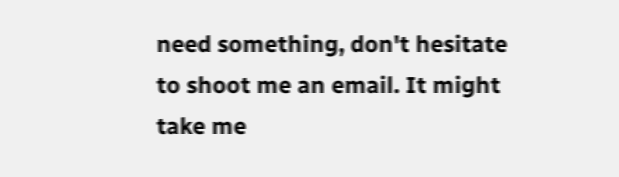need something, don't hesitate to shoot me an email. It might take me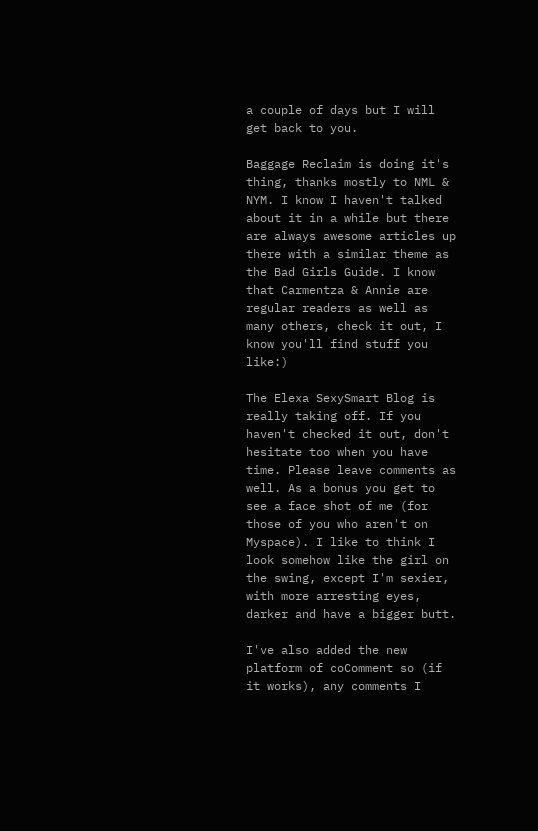a couple of days but I will get back to you.

Baggage Reclaim is doing it's thing, thanks mostly to NML & NYM. I know I haven't talked about it in a while but there are always awesome articles up there with a similar theme as the Bad Girls Guide. I know that Carmentza & Annie are regular readers as well as many others, check it out, I know you'll find stuff you like:)

The Elexa SexySmart Blog is really taking off. If you haven't checked it out, don't hesitate too when you have time. Please leave comments as well. As a bonus you get to see a face shot of me (for those of you who aren't on Myspace). I like to think I look somehow like the girl on the swing, except I'm sexier, with more arresting eyes, darker and have a bigger butt.

I've also added the new platform of coComment so (if it works), any comments I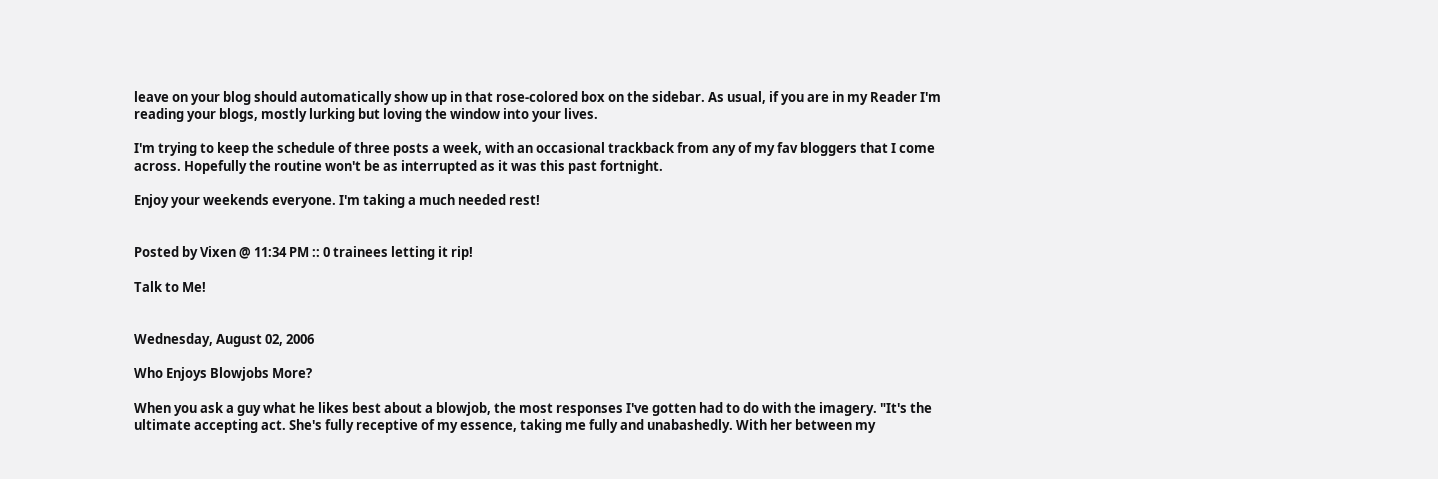leave on your blog should automatically show up in that rose-colored box on the sidebar. As usual, if you are in my Reader I'm reading your blogs, mostly lurking but loving the window into your lives.

I'm trying to keep the schedule of three posts a week, with an occasional trackback from any of my fav bloggers that I come across. Hopefully the routine won't be as interrupted as it was this past fortnight.

Enjoy your weekends everyone. I'm taking a much needed rest!


Posted by Vixen @ 11:34 PM :: 0 trainees letting it rip!

Talk to Me!


Wednesday, August 02, 2006

Who Enjoys Blowjobs More?

When you ask a guy what he likes best about a blowjob, the most responses I've gotten had to do with the imagery. "It's the ultimate accepting act. She's fully receptive of my essence, taking me fully and unabashedly. With her between my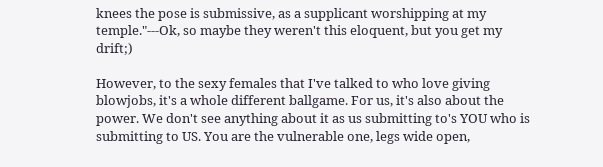knees the pose is submissive, as a supplicant worshipping at my temple."---Ok, so maybe they weren't this eloquent, but you get my drift;)

However, to the sexy females that I've talked to who love giving blowjobs, it's a whole different ballgame. For us, it's also about the power. We don't see anything about it as us submitting to's YOU who is submitting to US. You are the vulnerable one, legs wide open,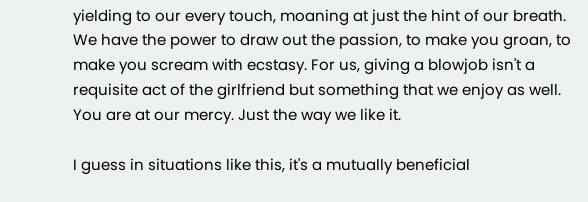yielding to our every touch, moaning at just the hint of our breath. We have the power to draw out the passion, to make you groan, to make you scream with ecstasy. For us, giving a blowjob isn't a requisite act of the girlfriend but something that we enjoy as well. You are at our mercy. Just the way we like it.

I guess in situations like this, it's a mutually beneficial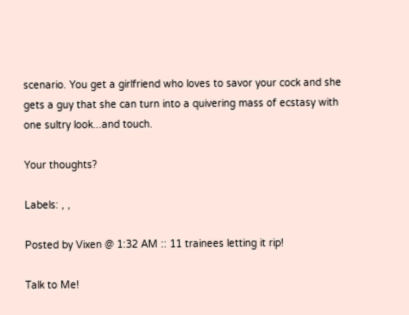scenario. You get a girlfriend who loves to savor your cock and she gets a guy that she can turn into a quivering mass of ecstasy with one sultry look...and touch.

Your thoughts?

Labels: , ,

Posted by Vixen @ 1:32 AM :: 11 trainees letting it rip!

Talk to Me!